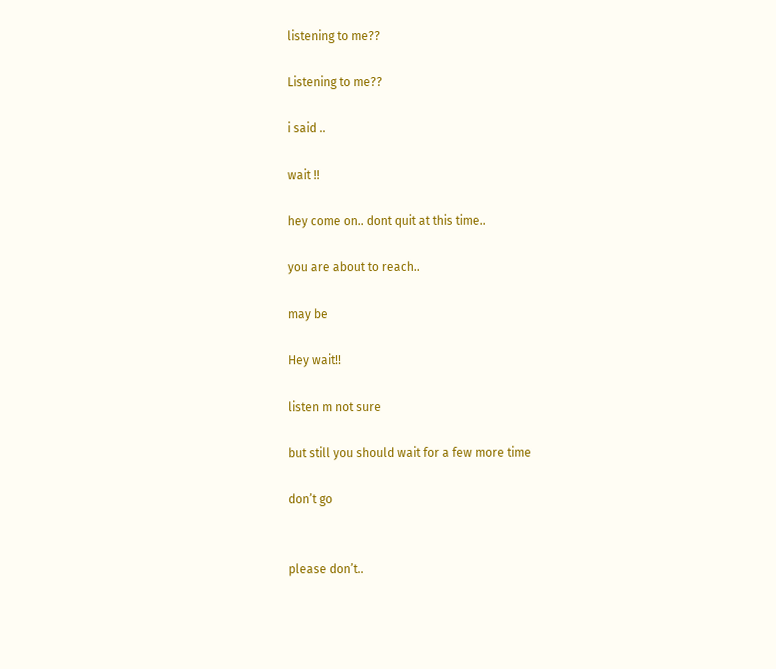listening to me??

Listening to me??

i said ..

wait !!

hey come on.. dont quit at this time..

you are about to reach..

may be

Hey wait!!

listen m not sure

but still you should wait for a few more time

don’t go


please don’t..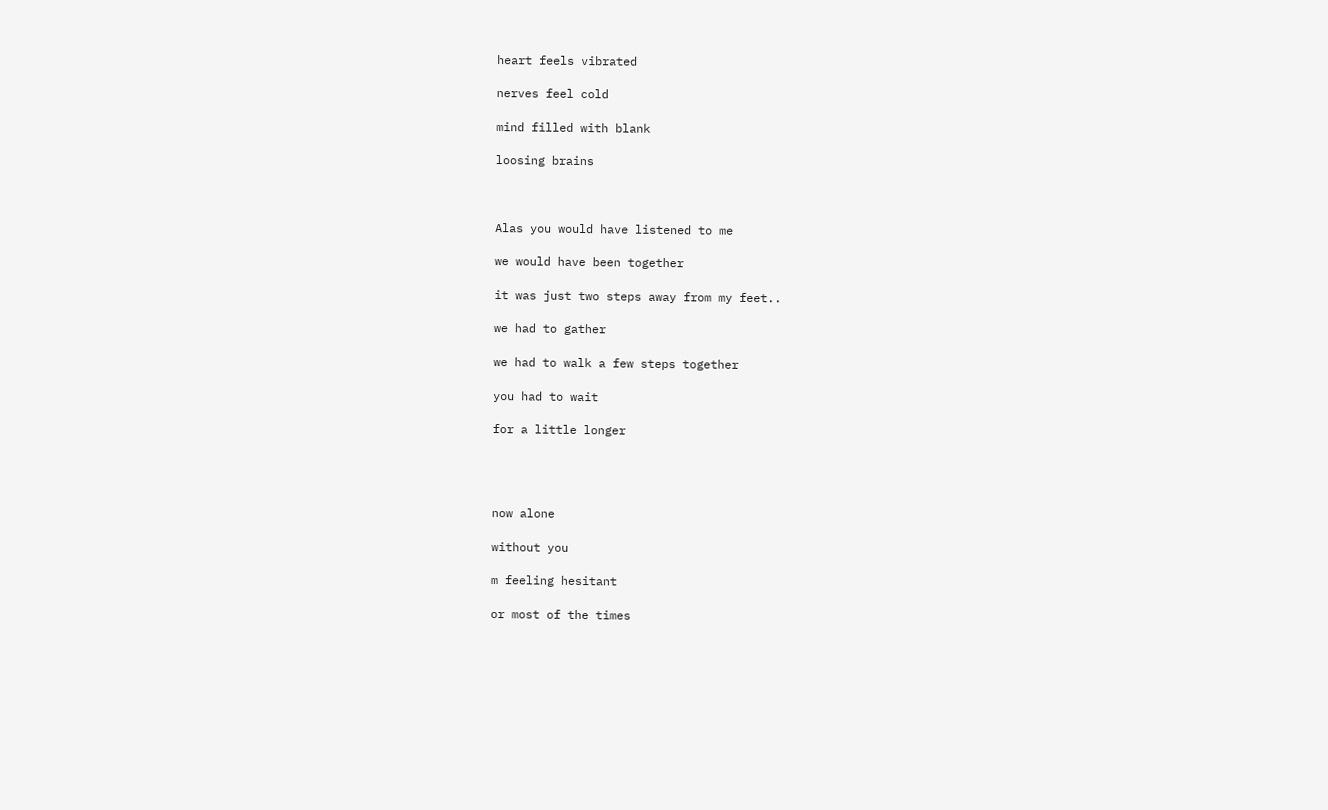heart feels vibrated

nerves feel cold

mind filled with blank

loosing brains



Alas you would have listened to me

we would have been together

it was just two steps away from my feet..

we had to gather

we had to walk a few steps together

you had to wait

for a little longer




now alone

without you

m feeling hesitant

or most of the times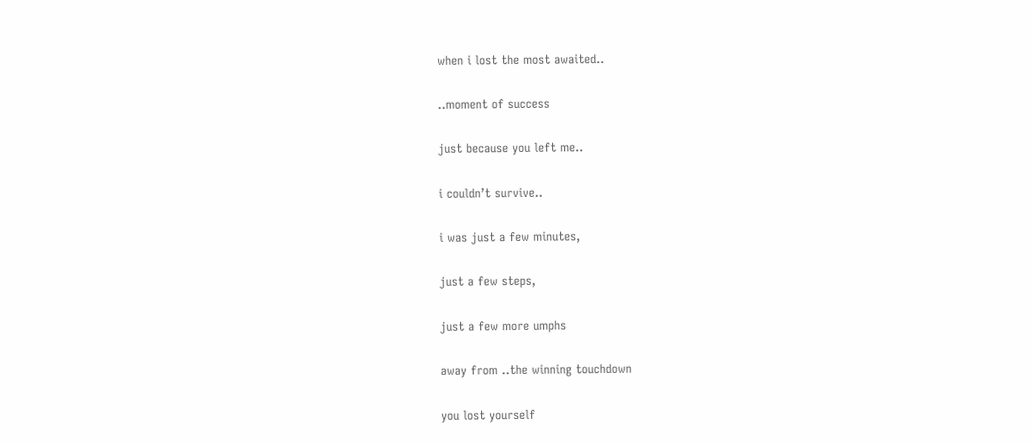when i lost the most awaited..

..moment of success

just because you left me..

i couldn’t survive..

i was just a few minutes,

just a few steps,

just a few more umphs

away from ..the winning touchdown

you lost yourself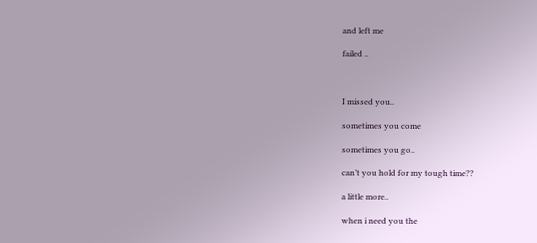and left me

failed ..



I missed you..

sometimes you come

sometimes you go..

can’t you hold for my tough time??

a little more..

when i need you the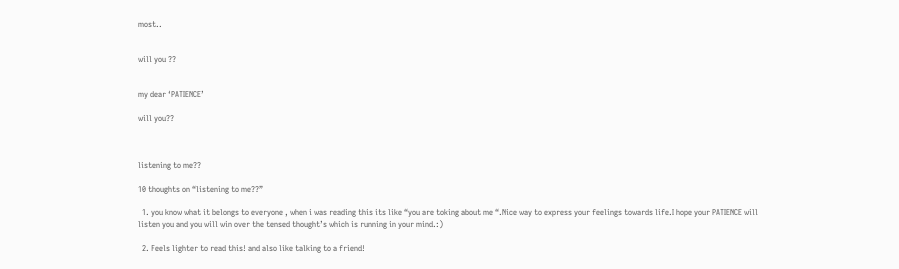most..


will you ??


my dear ‘PATIENCE’

will you??



listening to me??

10 thoughts on “listening to me??”

  1. you know what it belongs to everyone , when i was reading this its like “you are toking about me “.Nice way to express your feelings towards life.I hope your PATIENCE will listen you and you will win over the tensed thought’s which is running in your mind.:)

  2. Feels lighter to read this! and also like talking to a friend!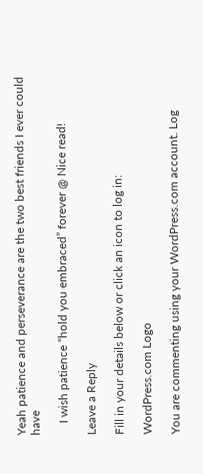Yeah patience and perseverance are the two best friends I ever could have

    I wish patience “hold you embraced” forever @ Nice read!

Leave a Reply

Fill in your details below or click an icon to log in:

WordPress.com Logo

You are commenting using your WordPress.com account. Log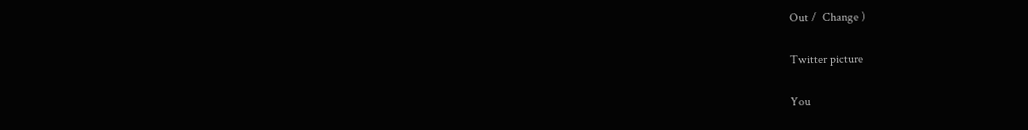Out /  Change )

Twitter picture

You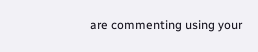are commenting using your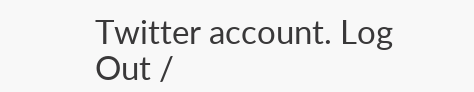Twitter account. Log Out /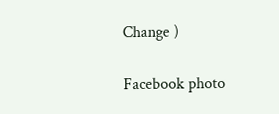Change )

Facebook photo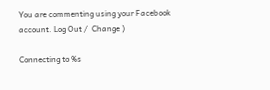You are commenting using your Facebook account. Log Out /  Change )

Connecting to %s